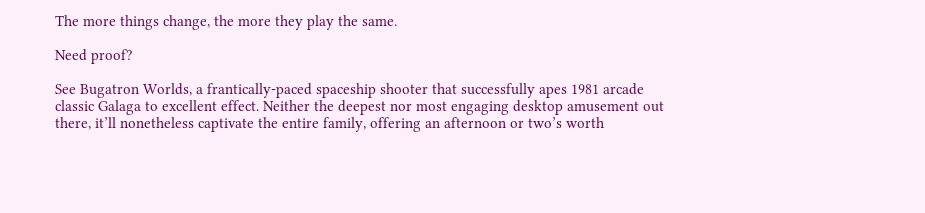The more things change, the more they play the same.

Need proof?

See Bugatron Worlds, a frantically-paced spaceship shooter that successfully apes 1981 arcade classic Galaga to excellent effect. Neither the deepest nor most engaging desktop amusement out there, it’ll nonetheless captivate the entire family, offering an afternoon or two’s worth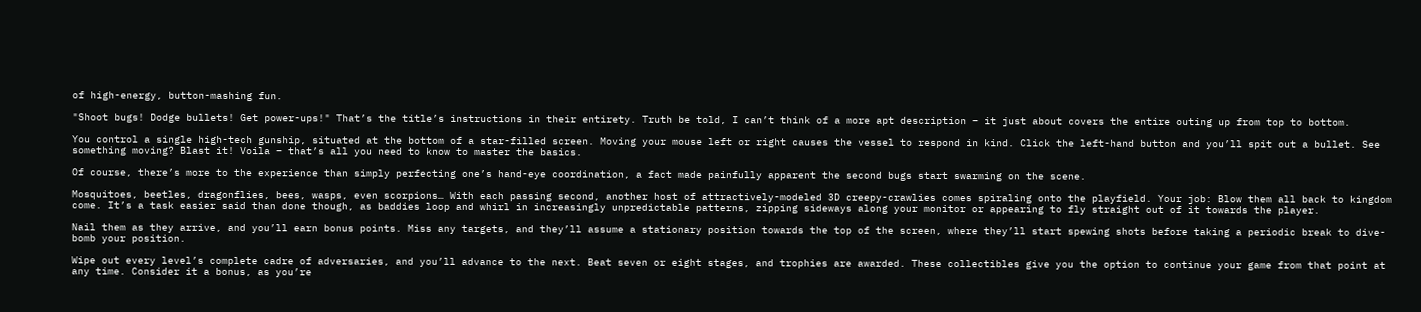of high-energy, button-mashing fun.

"Shoot bugs! Dodge bullets! Get power-ups!" That’s the title’s instructions in their entirety. Truth be told, I can’t think of a more apt description – it just about covers the entire outing up from top to bottom.

You control a single high-tech gunship, situated at the bottom of a star-filled screen. Moving your mouse left or right causes the vessel to respond in kind. Click the left-hand button and you’ll spit out a bullet. See something moving? Blast it! Voila – that’s all you need to know to master the basics.

Of course, there’s more to the experience than simply perfecting one’s hand-eye coordination, a fact made painfully apparent the second bugs start swarming on the scene.

Mosquitoes, beetles, dragonflies, bees, wasps, even scorpions… With each passing second, another host of attractively-modeled 3D creepy-crawlies comes spiraling onto the playfield. Your job: Blow them all back to kingdom come. It’s a task easier said than done though, as baddies loop and whirl in increasingly unpredictable patterns, zipping sideways along your monitor or appearing to fly straight out of it towards the player.

Nail them as they arrive, and you’ll earn bonus points. Miss any targets, and they’ll assume a stationary position towards the top of the screen, where they’ll start spewing shots before taking a periodic break to dive-bomb your position.

Wipe out every level’s complete cadre of adversaries, and you’ll advance to the next. Beat seven or eight stages, and trophies are awarded. These collectibles give you the option to continue your game from that point at any time. Consider it a bonus, as you’re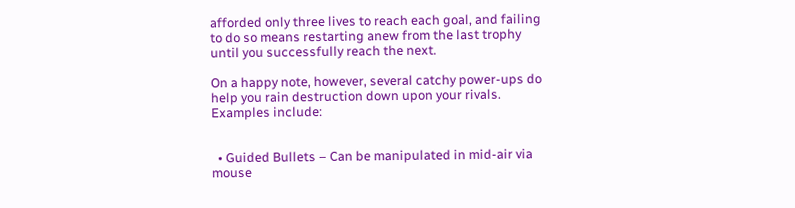afforded only three lives to reach each goal, and failing to do so means restarting anew from the last trophy until you successfully reach the next.

On a happy note, however, several catchy power-ups do help you rain destruction down upon your rivals. Examples include:


  • Guided Bullets – Can be manipulated in mid-air via mouse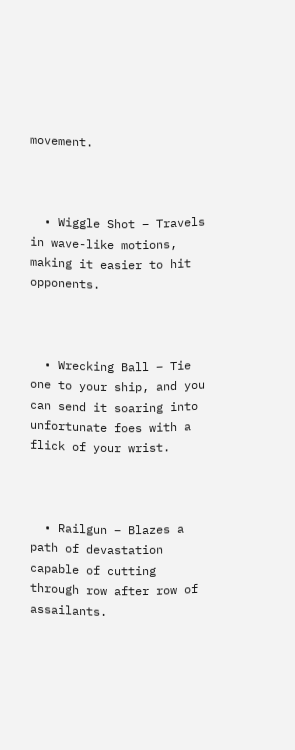movement.



  • Wiggle Shot – Travels in wave-like motions, making it easier to hit opponents.



  • Wrecking Ball – Tie one to your ship, and you can send it soaring into unfortunate foes with a flick of your wrist.



  • Railgun – Blazes a path of devastation capable of cutting through row after row of assailants.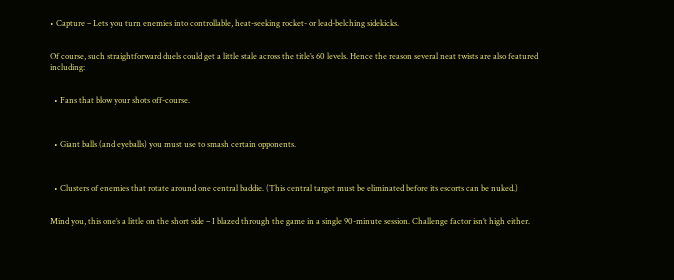• Capture – Lets you turn enemies into controllable, heat-seeking rocket- or lead-belching sidekicks.


Of course, such straightforward duels could get a little stale across the title’s 60 levels. Hence the reason several neat twists are also featured including:


  • Fans that blow your shots off-course.



  • Giant balls (and eyeballs) you must use to smash certain opponents.



  • Clusters of enemies that rotate around one central baddie. (This central target must be eliminated before its escorts can be nuked.)


Mind you, this one’s a little on the short side – I blazed through the game in a single 90-minute session. Challenge factor isn’t high either.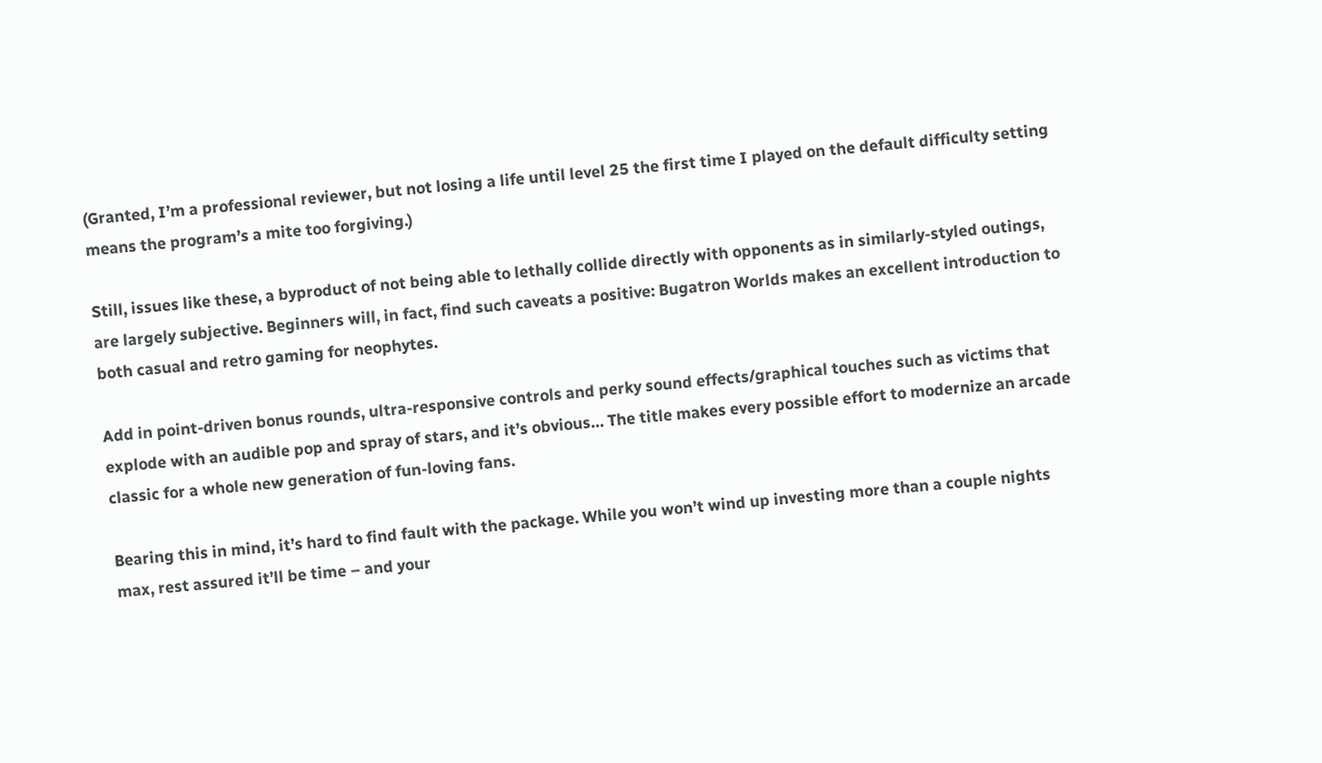(Granted, I’m a professional reviewer, but not losing a life until level 25 the first time I played on the default difficulty setting means the program’s a mite too forgiving.)

Still, issues like these, a byproduct of not being able to lethally collide directly with opponents as in similarly-styled outings, are largely subjective. Beginners will, in fact, find such caveats a positive: Bugatron Worlds makes an excellent introduction to both casual and retro gaming for neophytes.

Add in point-driven bonus rounds, ultra-responsive controls and perky sound effects/graphical touches such as victims that explode with an audible pop and spray of stars, and it’s obvious… The title makes every possible effort to modernize an arcade classic for a whole new generation of fun-loving fans.

Bearing this in mind, it’s hard to find fault with the package. While you won’t wind up investing more than a couple nights max, rest assured it’ll be time – and your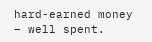hard-earned money – well spent.